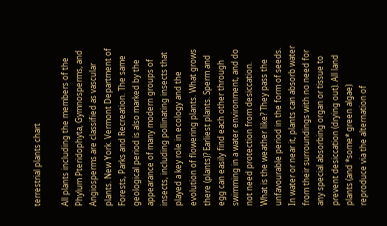terrestrial plants chart

All plants including the members of the Phylum Pteridophyta, Gymnosperms, and Angiosperms are classified as vascular plants. New York. Vermont Department of Forests, Parks and Recreation. The same geological period is also marked by the appearance of many modern groups of insects, including pollinating insects that played a key role in ecology and the evolution of flowering plants. What grows there (plants)? Earliest plants. Sperm and egg can easily find each other through swimming in a water environment, and do not need protection from desiccation. What is the weather like? They pass the unfavourable period in the form of seeds. In water or near it, plants can absorb water from their surroundings with no need for any special absorbing organ or tissue to prevent desiccation (drying out). All land plants (and *some* green algae) reproduce via the alternation of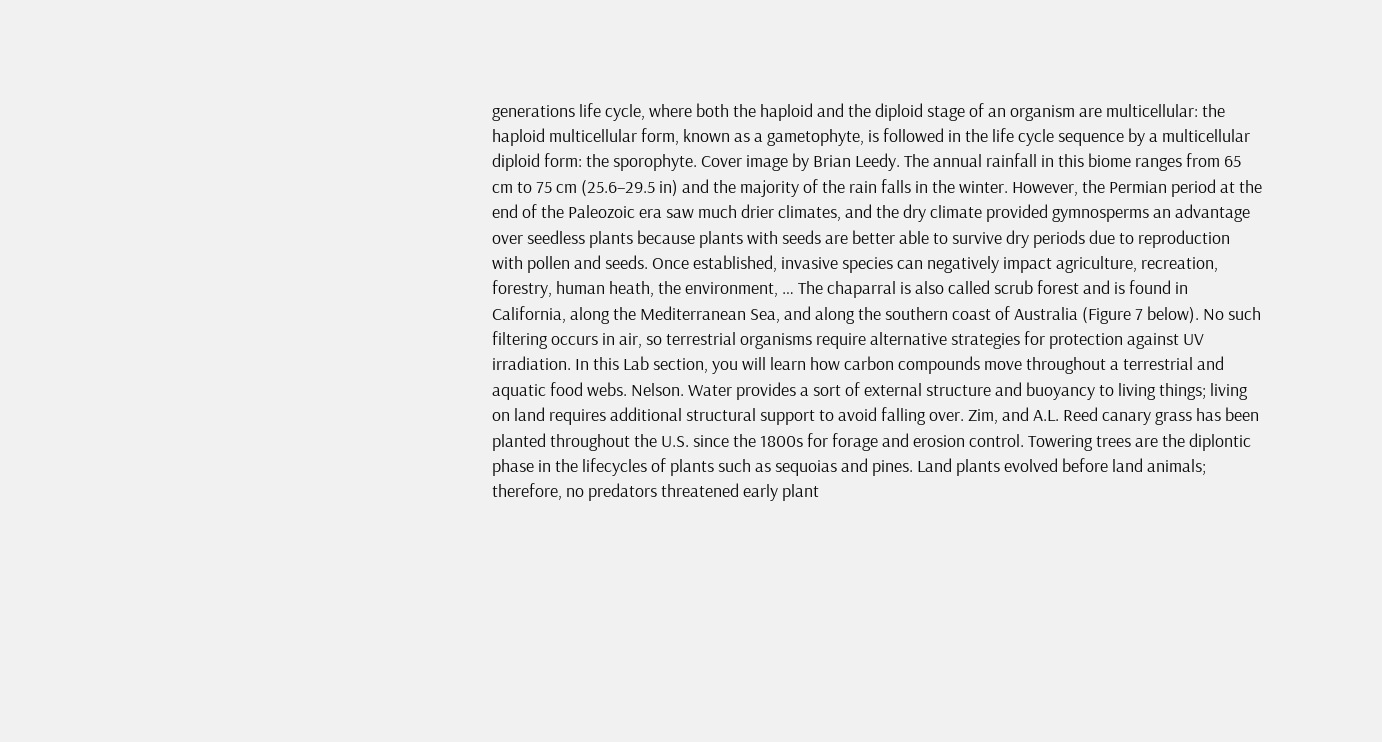generations life cycle, where both the haploid and the diploid stage of an organism are multicellular: the haploid multicellular form, known as a gametophyte, is followed in the life cycle sequence by a multicellular diploid form: the sporophyte. Cover image by Brian Leedy. The annual rainfall in this biome ranges from 65 cm to 75 cm (25.6–29.5 in) and the majority of the rain falls in the winter. However, the Permian period at the end of the Paleozoic era saw much drier climates, and the dry climate provided gymnosperms an advantage over seedless plants because plants with seeds are better able to survive dry periods due to reproduction with pollen and seeds. Once established, invasive species can negatively impact agriculture, recreation, forestry, human heath, the environment, … The chaparral is also called scrub forest and is found in California, along the Mediterranean Sea, and along the southern coast of Australia (Figure 7 below). No such filtering occurs in air, so terrestrial organisms require alternative strategies for protection against UV irradiation. In this Lab section, you will learn how carbon compounds move throughout a terrestrial and aquatic food webs. Nelson. Water provides a sort of external structure and buoyancy to living things; living on land requires additional structural support to avoid falling over. Zim, and A.L. Reed canary grass has been planted throughout the U.S. since the 1800s for forage and erosion control. Towering trees are the diplontic phase in the lifecycles of plants such as sequoias and pines. Land plants evolved before land animals; therefore, no predators threatened early plant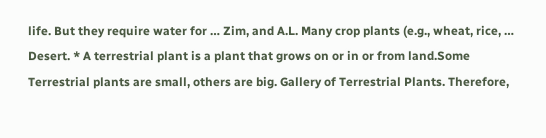life. But they require water for … Zim, and A.L. Many crop plants (e.g., wheat, rice, … Desert. * A terrestrial plant is a plant that grows on or in or from land.Some Terrestrial plants are small, others are big. Gallery of Terrestrial Plants. Therefore,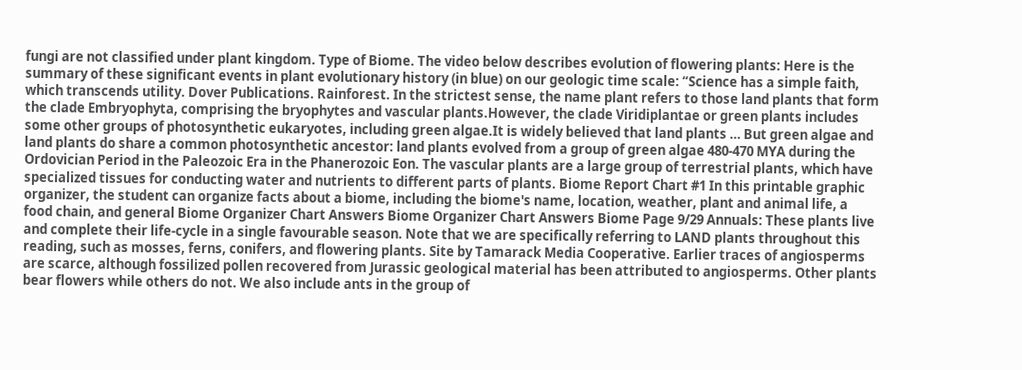fungi are not classified under plant kingdom. Type of Biome. The video below describes evolution of flowering plants: Here is the summary of these significant events in plant evolutionary history (in blue) on our geologic time scale: “Science has a simple faith, which transcends utility. Dover Publications. Rainforest. In the strictest sense, the name plant refers to those land plants that form the clade Embryophyta, comprising the bryophytes and vascular plants.However, the clade Viridiplantae or green plants includes some other groups of photosynthetic eukaryotes, including green algae.It is widely believed that land plants … But green algae and land plants do share a common photosynthetic ancestor: land plants evolved from a group of green algae 480-470 MYA during the Ordovician Period in the Paleozoic Era in the Phanerozoic Eon. The vascular plants are a large group of terrestrial plants, which have specialized tissues for conducting water and nutrients to different parts of plants. Biome Report Chart #1 In this printable graphic organizer, the student can organize facts about a biome, including the biome's name, location, weather, plant and animal life, a food chain, and general Biome Organizer Chart Answers Biome Organizer Chart Answers Biome Page 9/29 Annuals: These plants live and complete their life-cycle in a single favourable season. Note that we are specifically referring to LAND plants throughout this reading, such as mosses, ferns, conifers, and flowering plants. Site by Tamarack Media Cooperative. Earlier traces of angiosperms are scarce, although fossilized pollen recovered from Jurassic geological material has been attributed to angiosperms. Other plants bear flowers while others do not. We also include ants in the group of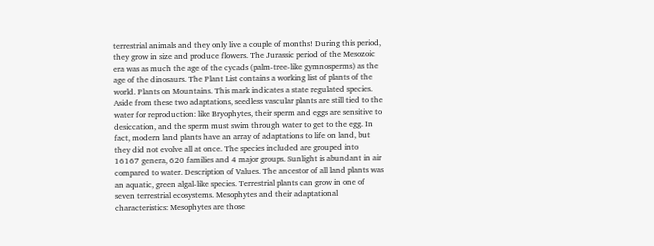terrestrial animals and they only live a couple of months! During this period, they grow in size and produce flowers. The Jurassic period of the Mesozoic era was as much the age of the cycads (palm-tree-like gymnosperms) as the age of the dinosaurs. The Plant List contains a working list of plants of the world. Plants on Mountains. This mark indicates a state regulated species. Aside from these two adaptations, seedless vascular plants are still tied to the water for reproduction: like Bryophytes, their sperm and eggs are sensitive to desiccation, and the sperm must swim through water to get to the egg. In fact, modern land plants have an array of adaptations to life on land, but they did not evolve all at once. The species included are grouped into 16167 genera, 620 families and 4 major groups. Sunlight is abundant in air compared to water. Description of Values. The ancestor of all land plants was an aquatic, green algal-like species. Terrestrial plants can grow in one of seven terrestrial ecosystems. Mesophytes and their adaptational characteristics: Mesophytes are those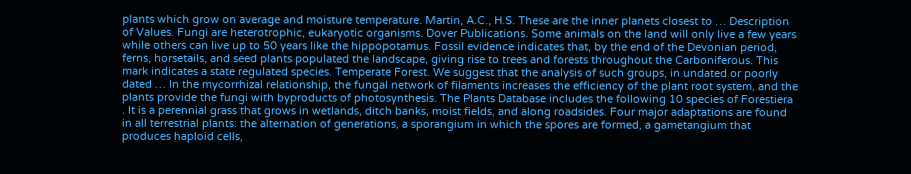plants which grow on average and moisture temperature. Martin, A.C., H.S. These are the inner planets closest to … Description of Values. Fungi are heterotrophic, eukaryotic organisms. Dover Publications. Some animals on the land will only live a few years while others can live up to 50 years like the hippopotamus. Fossil evidence indicates that, by the end of the Devonian period, ferns, horsetails, and seed plants populated the landscape, giving rise to trees and forests throughout the Carboniferous. This mark indicates a state regulated species. Temperate Forest. We suggest that the analysis of such groups, in undated or poorly dated … In the mycorrhizal relationship, the fungal network of filaments increases the efficiency of the plant root system, and the plants provide the fungi with byproducts of photosynthesis. The Plants Database includes the following 10 species of Forestiera . It is a perennial grass that grows in wetlands, ditch banks, moist fields, and along roadsides. Four major adaptations are found in all terrestrial plants: the alternation of generations, a sporangium in which the spores are formed, a gametangium that produces haploid cells,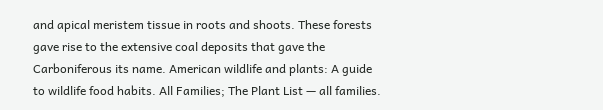and apical meristem tissue in roots and shoots. These forests gave rise to the extensive coal deposits that gave the Carboniferous its name. American wildlife and plants: A guide to wildlife food habits. All Families; The Plant List — all families.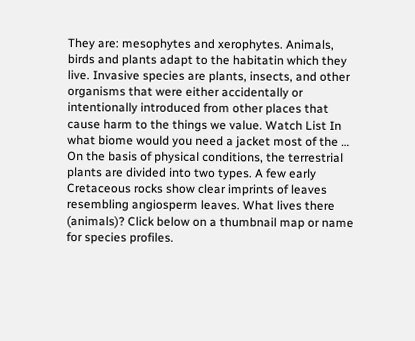They are: mesophytes and xerophytes. Animals, birds and plants adapt to the habitatin which they live. Invasive species are plants, insects, and other organisms that were either accidentally or intentionally introduced from other places that cause harm to the things we value. Watch List In what biome would you need a jacket most of the … On the basis of physical conditions, the terrestrial plants are divided into two types. A few early Cretaceous rocks show clear imprints of leaves resembling angiosperm leaves. What lives there (animals)? Click below on a thumbnail map or name for species profiles.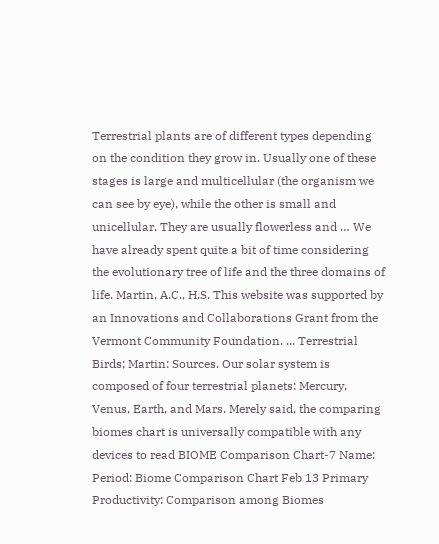Terrestrial plants are of different types depending on the condition they grow in. Usually one of these stages is large and multicellular (the organism we can see by eye), while the other is small and unicellular. They are usually flowerless and … We have already spent quite a bit of time considering the evolutionary tree of life and the three domains of life. Martin, A.C., H.S. This website was supported by an Innovations and Collaborations Grant from the Vermont Community Foundation. ... Terrestrial Birds; Martin: Sources. Our solar system is composed of four terrestrial planets: Mercury, Venus, Earth, and Mars. Merely said, the comparing biomes chart is universally compatible with any devices to read BIOME Comparison Chart-7 Name: Period: Biome Comparison Chart Feb 13 Primary Productivity: Comparison among Biomes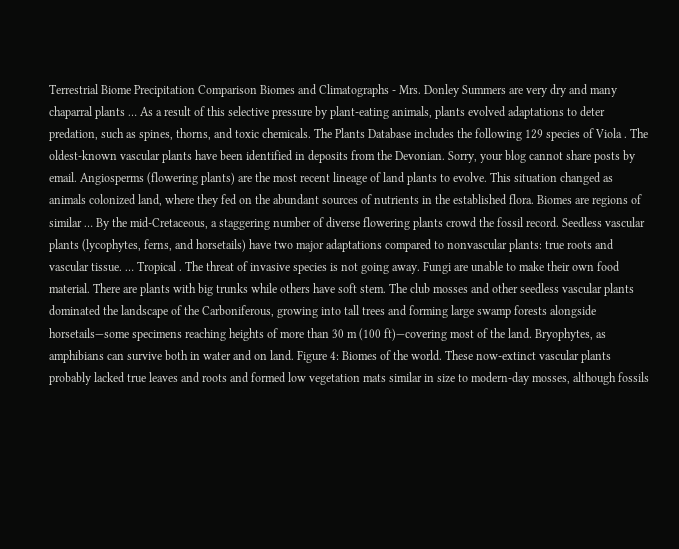Terrestrial Biome Precipitation Comparison Biomes and Climatographs - Mrs. Donley Summers are very dry and many chaparral plants … As a result of this selective pressure by plant-eating animals, plants evolved adaptations to deter predation, such as spines, thorns, and toxic chemicals. The Plants Database includes the following 129 species of Viola . The oldest-known vascular plants have been identified in deposits from the Devonian. Sorry, your blog cannot share posts by email. Angiosperms (flowering plants) are the most recent lineage of land plants to evolve. This situation changed as animals colonized land, where they fed on the abundant sources of nutrients in the established flora. Biomes are regions of similar … By the mid-Cretaceous, a staggering number of diverse flowering plants crowd the fossil record. Seedless vascular plants (lycophytes, ferns, and horsetails) have two major adaptations compared to nonvascular plants: true roots and vascular tissue. … Tropical . The threat of invasive species is not going away. Fungi are unable to make their own food material. There are plants with big trunks while others have soft stem. The club mosses and other seedless vascular plants dominated the landscape of the Carboniferous, growing into tall trees and forming large swamp forests alongside horsetails—some specimens reaching heights of more than 30 m (100 ft)—covering most of the land. Bryophytes, as amphibians can survive both in water and on land. Figure 4: Biomes of the world. These now-extinct vascular plants probably lacked true leaves and roots and formed low vegetation mats similar in size to modern-day mosses, although fossils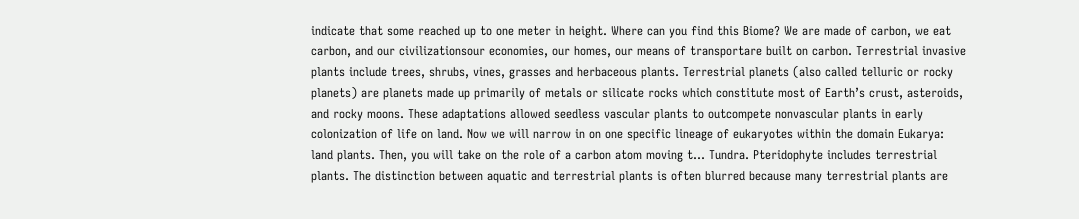indicate that some reached up to one meter in height. Where can you find this Biome? We are made of carbon, we eat carbon, and our civilizationsour economies, our homes, our means of transportare built on carbon. Terrestrial invasive plants include trees, shrubs, vines, grasses and herbaceous plants. Terrestrial planets (also called telluric or rocky planets) are planets made up primarily of metals or silicate rocks which constitute most of Earth’s crust, asteroids, and rocky moons. These adaptations allowed seedless vascular plants to outcompete nonvascular plants in early colonization of life on land. Now we will narrow in on one specific lineage of eukaryotes within the domain Eukarya: land plants. Then, you will take on the role of a carbon atom moving t… Tundra. Pteridophyte includes terrestrial plants. The distinction between aquatic and terrestrial plants is often blurred because many terrestrial plants are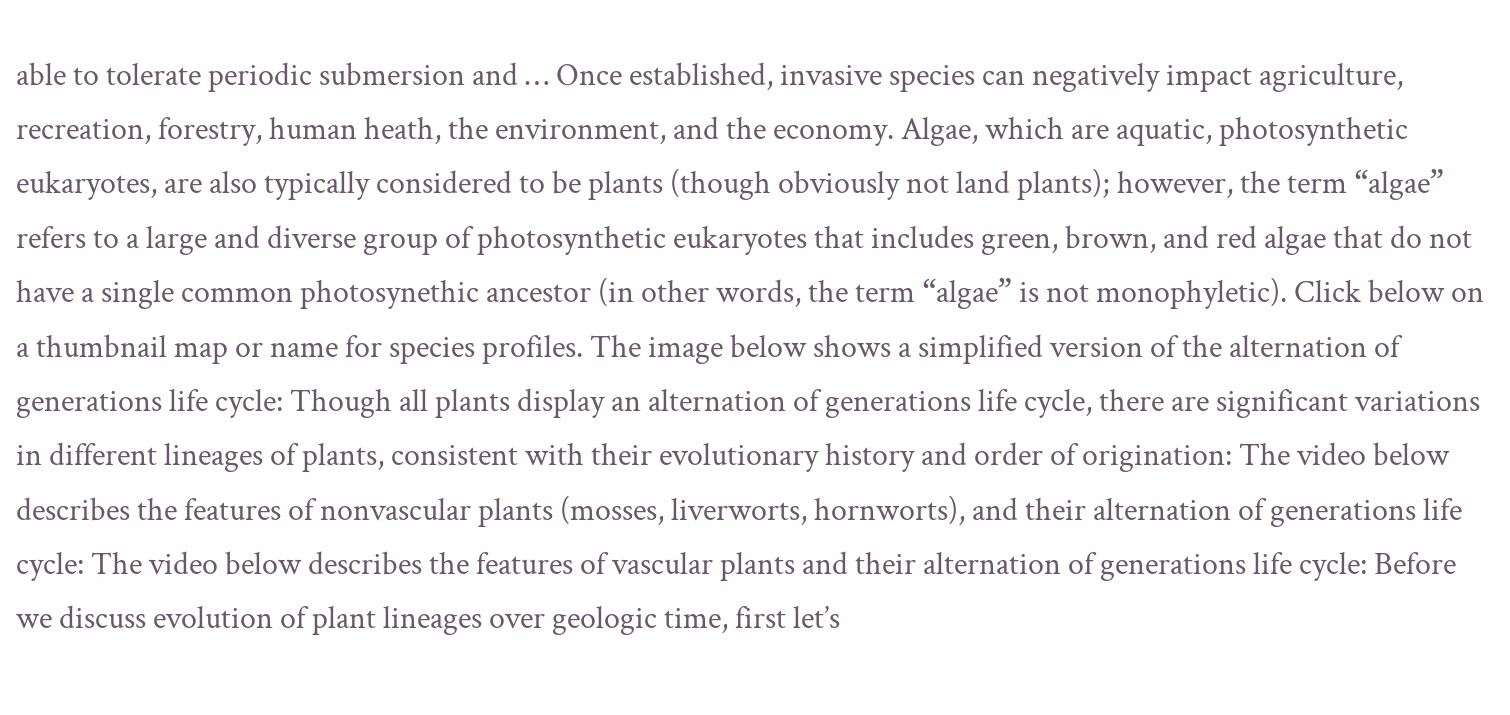able to tolerate periodic submersion and … Once established, invasive species can negatively impact agriculture, recreation, forestry, human heath, the environment, and the economy. Algae, which are aquatic, photosynthetic eukaryotes, are also typically considered to be plants (though obviously not land plants); however, the term “algae” refers to a large and diverse group of photosynthetic eukaryotes that includes green, brown, and red algae that do not have a single common photosynethic ancestor (in other words, the term “algae” is not monophyletic). Click below on a thumbnail map or name for species profiles. The image below shows a simplified version of the alternation of generations life cycle: Though all plants display an alternation of generations life cycle, there are significant variations in different lineages of plants, consistent with their evolutionary history and order of origination: The video below describes the features of nonvascular plants (mosses, liverworts, hornworts), and their alternation of generations life cycle: The video below describes the features of vascular plants and their alternation of generations life cycle: Before we discuss evolution of plant lineages over geologic time, first let’s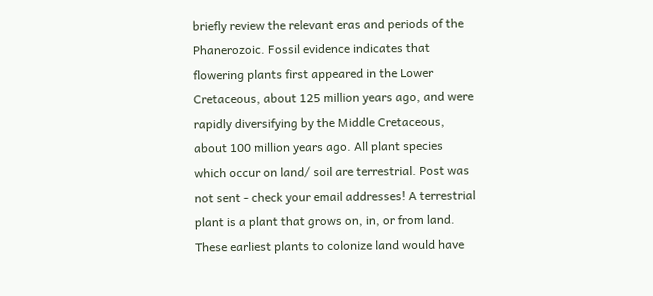briefly review the relevant eras and periods of the Phanerozoic. Fossil evidence indicates that flowering plants first appeared in the Lower Cretaceous, about 125 million years ago, and were rapidly diversifying by the Middle Cretaceous, about 100 million years ago. All plant species which occur on land/ soil are terrestrial. Post was not sent - check your email addresses! A terrestrial plant is a plant that grows on, in, or from land. These earliest plants to colonize land would have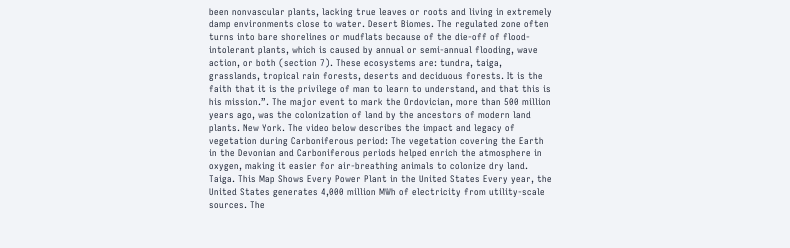been nonvascular plants, lacking true leaves or roots and living in extremely damp environments close to water. Desert Biomes. The regulated zone often turns into bare shorelines or mudflats because of the die-off of flood-intolerant plants, which is caused by annual or semi-annual flooding, wave action, or both (section 7). These ecosystems are: tundra, taiga, grasslands, tropical rain forests, deserts and deciduous forests. It is the faith that it is the privilege of man to learn to understand, and that this is his mission.”. The major event to mark the Ordovician, more than 500 million years ago, was the colonization of land by the ancestors of modern land plants. New York. The video below describes the impact and legacy of vegetation during Carboniferous period: The vegetation covering the Earth in the Devonian and Carboniferous periods helped enrich the atmosphere in oxygen, making it easier for air-breathing animals to colonize dry land. Taiga. This Map Shows Every Power Plant in the United States Every year, the United States generates 4,000 million MWh of electricity from utility-scale sources. The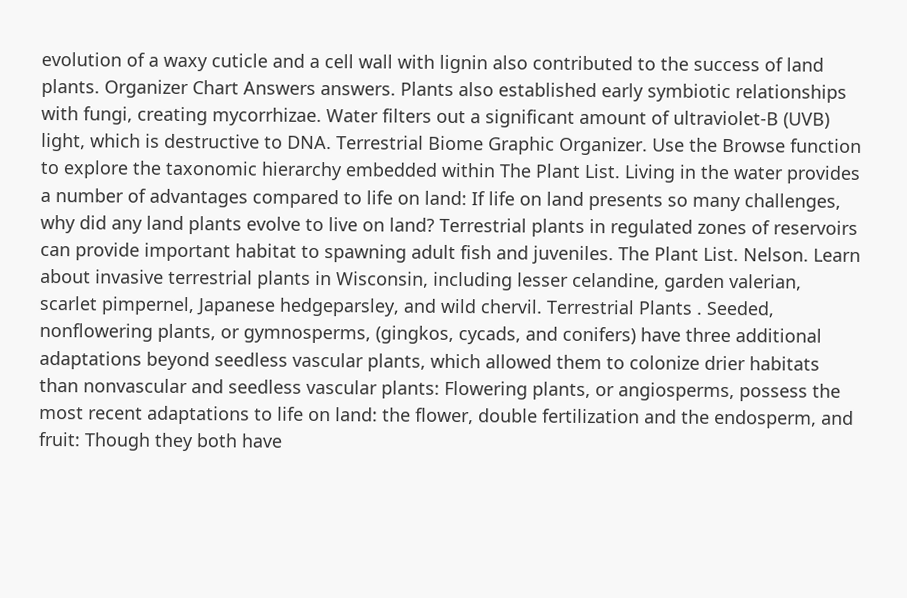evolution of a waxy cuticle and a cell wall with lignin also contributed to the success of land plants. Organizer Chart Answers answers. Plants also established early symbiotic relationships with fungi, creating mycorrhizae. Water filters out a significant amount of ultraviolet-B (UVB) light, which is destructive to DNA. Terrestrial Biome Graphic Organizer. Use the Browse function to explore the taxonomic hierarchy embedded within The Plant List. Living in the water provides a number of advantages compared to life on land: If life on land presents so many challenges, why did any land plants evolve to live on land? Terrestrial plants in regulated zones of reservoirs can provide important habitat to spawning adult fish and juveniles. The Plant List. Nelson. Learn about invasive terrestrial plants in Wisconsin, including lesser celandine, garden valerian, scarlet pimpernel, Japanese hedgeparsley, and wild chervil. Terrestrial Plants . Seeded, nonflowering plants, or gymnosperms, (gingkos, cycads, and conifers) have three additional adaptations beyond seedless vascular plants, which allowed them to colonize drier habitats than nonvascular and seedless vascular plants: Flowering plants, or angiosperms, possess the most recent adaptations to life on land: the flower, double fertilization and the endosperm, and fruit: Though they both have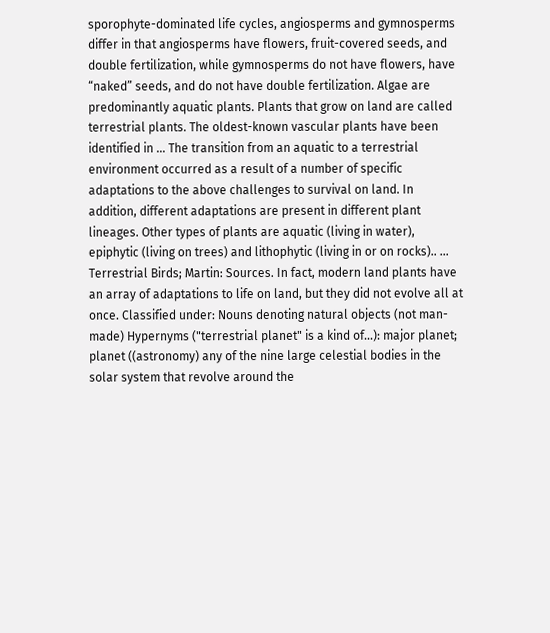sporophyte-dominated life cycles, angiosperms and gymnosperms differ in that angiosperms have flowers, fruit-covered seeds, and double fertilization, while gymnosperms do not have flowers, have “naked” seeds, and do not have double fertilization. Algae are predominantly aquatic plants. Plants that grow on land are called terrestrial plants. The oldest-known vascular plants have been identified in … The transition from an aquatic to a terrestrial environment occurred as a result of a number of specific adaptations to the above challenges to survival on land. In addition, different adaptations are present in different plant lineages. Other types of plants are aquatic (living in water), epiphytic (living on trees) and lithophytic (living in or on rocks).. ... Terrestrial Birds; Martin: Sources. In fact, modern land plants have an array of adaptations to life on land, but they did not evolve all at once. Classified under: Nouns denoting natural objects (not man-made) Hypernyms ("terrestrial planet" is a kind of...): major planet; planet ((astronomy) any of the nine large celestial bodies in the solar system that revolve around the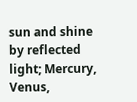sun and shine by reflected light; Mercury, Venus,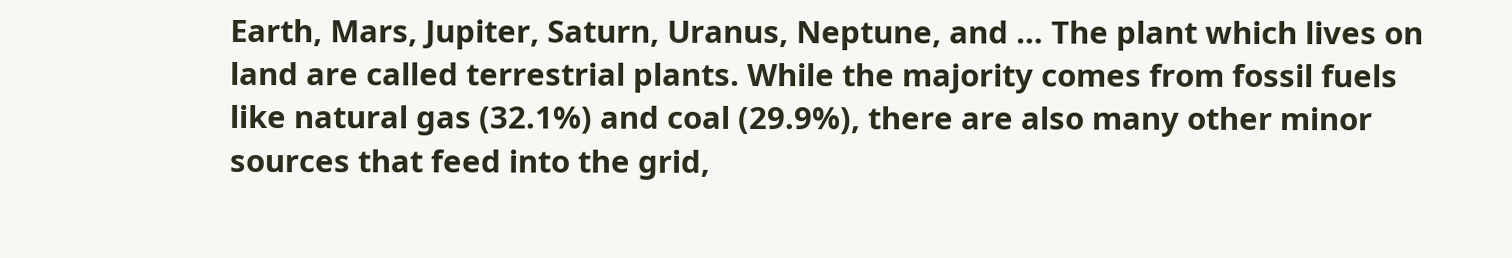Earth, Mars, Jupiter, Saturn, Uranus, Neptune, and … The plant which lives on land are called terrestrial plants. While the majority comes from fossil fuels like natural gas (32.1%) and coal (29.9%), there are also many other minor sources that feed into the grid,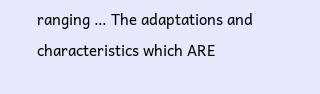ranging … The adaptations and characteristics which ARE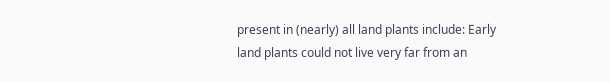present in (nearly) all land plants include: Early land plants could not live very far from an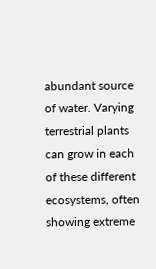abundant source of water. Varying terrestrial plants can grow in each of these different ecosystems, often showing extreme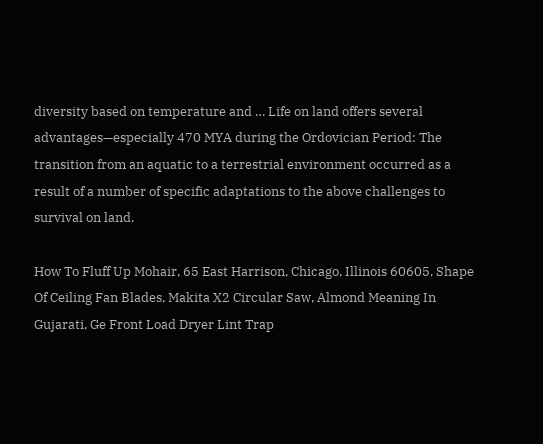diversity based on temperature and … Life on land offers several advantages—especially 470 MYA during the Ordovician Period: The transition from an aquatic to a terrestrial environment occurred as a result of a number of specific adaptations to the above challenges to survival on land.

How To Fluff Up Mohair, 65 East Harrison, Chicago, Illinois 60605, Shape Of Ceiling Fan Blades, Makita X2 Circular Saw, Almond Meaning In Gujarati, Ge Front Load Dryer Lint Trap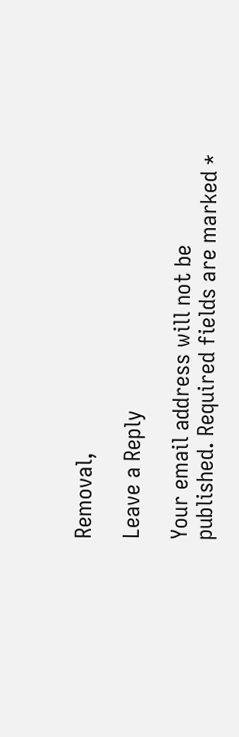Removal,

Leave a Reply

Your email address will not be published. Required fields are marked *